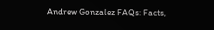Andrew Gonzalez FAQs: Facts,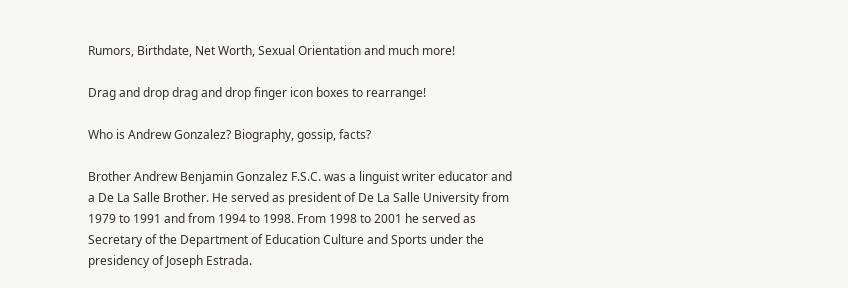Rumors, Birthdate, Net Worth, Sexual Orientation and much more!

Drag and drop drag and drop finger icon boxes to rearrange!

Who is Andrew Gonzalez? Biography, gossip, facts?

Brother Andrew Benjamin Gonzalez F.S.C. was a linguist writer educator and a De La Salle Brother. He served as president of De La Salle University from 1979 to 1991 and from 1994 to 1998. From 1998 to 2001 he served as Secretary of the Department of Education Culture and Sports under the presidency of Joseph Estrada.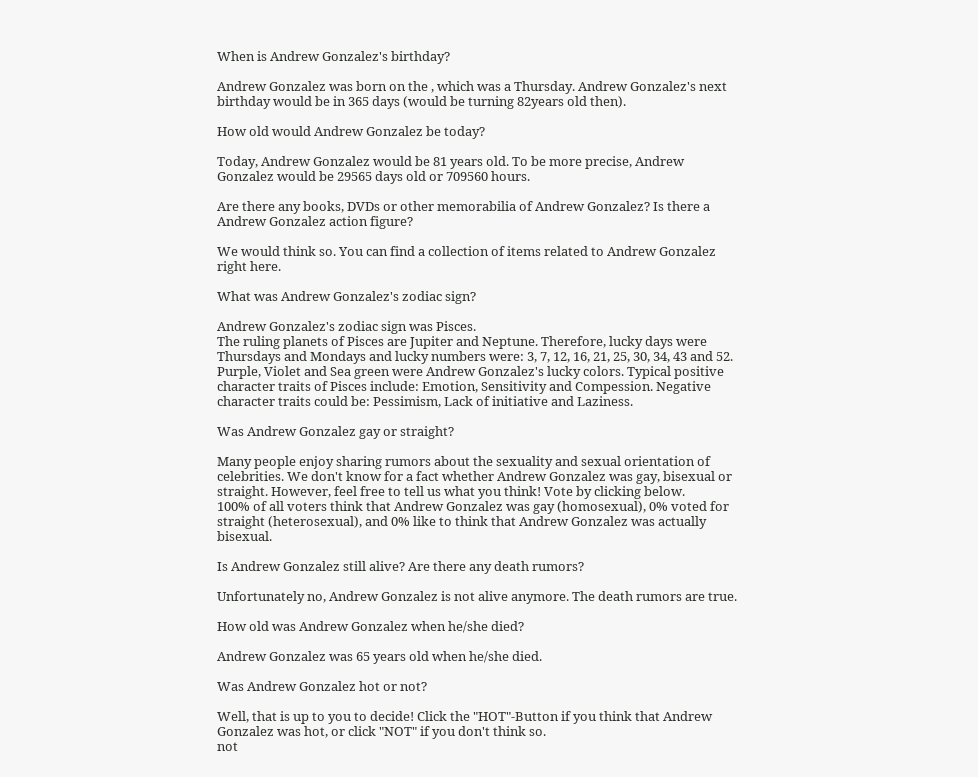When is Andrew Gonzalez's birthday?

Andrew Gonzalez was born on the , which was a Thursday. Andrew Gonzalez's next birthday would be in 365 days (would be turning 82years old then).

How old would Andrew Gonzalez be today?

Today, Andrew Gonzalez would be 81 years old. To be more precise, Andrew Gonzalez would be 29565 days old or 709560 hours.

Are there any books, DVDs or other memorabilia of Andrew Gonzalez? Is there a Andrew Gonzalez action figure?

We would think so. You can find a collection of items related to Andrew Gonzalez right here.

What was Andrew Gonzalez's zodiac sign?

Andrew Gonzalez's zodiac sign was Pisces.
The ruling planets of Pisces are Jupiter and Neptune. Therefore, lucky days were Thursdays and Mondays and lucky numbers were: 3, 7, 12, 16, 21, 25, 30, 34, 43 and 52. Purple, Violet and Sea green were Andrew Gonzalez's lucky colors. Typical positive character traits of Pisces include: Emotion, Sensitivity and Compession. Negative character traits could be: Pessimism, Lack of initiative and Laziness.

Was Andrew Gonzalez gay or straight?

Many people enjoy sharing rumors about the sexuality and sexual orientation of celebrities. We don't know for a fact whether Andrew Gonzalez was gay, bisexual or straight. However, feel free to tell us what you think! Vote by clicking below.
100% of all voters think that Andrew Gonzalez was gay (homosexual), 0% voted for straight (heterosexual), and 0% like to think that Andrew Gonzalez was actually bisexual.

Is Andrew Gonzalez still alive? Are there any death rumors?

Unfortunately no, Andrew Gonzalez is not alive anymore. The death rumors are true.

How old was Andrew Gonzalez when he/she died?

Andrew Gonzalez was 65 years old when he/she died.

Was Andrew Gonzalez hot or not?

Well, that is up to you to decide! Click the "HOT"-Button if you think that Andrew Gonzalez was hot, or click "NOT" if you don't think so.
not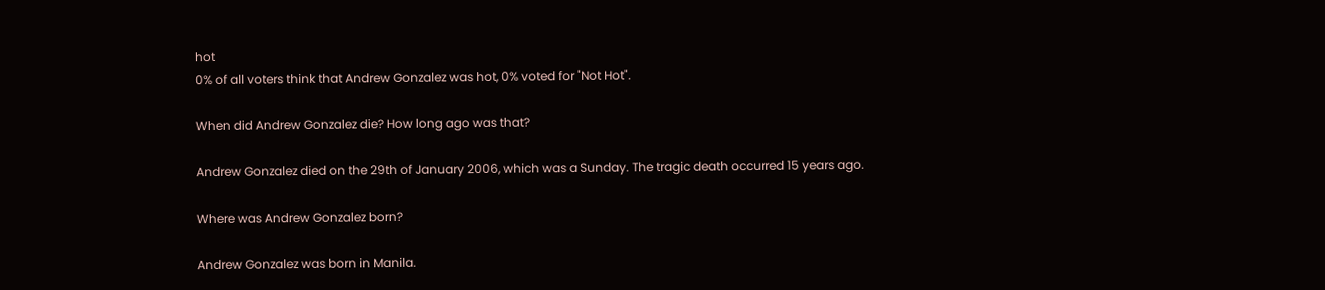hot
0% of all voters think that Andrew Gonzalez was hot, 0% voted for "Not Hot".

When did Andrew Gonzalez die? How long ago was that?

Andrew Gonzalez died on the 29th of January 2006, which was a Sunday. The tragic death occurred 15 years ago.

Where was Andrew Gonzalez born?

Andrew Gonzalez was born in Manila.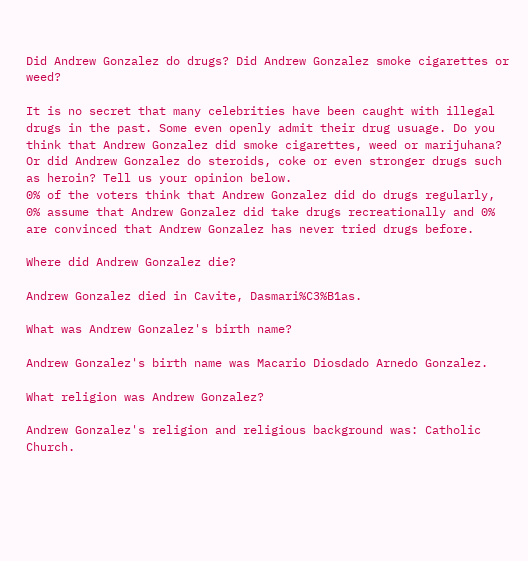Did Andrew Gonzalez do drugs? Did Andrew Gonzalez smoke cigarettes or weed?

It is no secret that many celebrities have been caught with illegal drugs in the past. Some even openly admit their drug usuage. Do you think that Andrew Gonzalez did smoke cigarettes, weed or marijuhana? Or did Andrew Gonzalez do steroids, coke or even stronger drugs such as heroin? Tell us your opinion below.
0% of the voters think that Andrew Gonzalez did do drugs regularly, 0% assume that Andrew Gonzalez did take drugs recreationally and 0% are convinced that Andrew Gonzalez has never tried drugs before.

Where did Andrew Gonzalez die?

Andrew Gonzalez died in Cavite, Dasmari%C3%B1as.

What was Andrew Gonzalez's birth name?

Andrew Gonzalez's birth name was Macario Diosdado Arnedo Gonzalez.

What religion was Andrew Gonzalez?

Andrew Gonzalez's religion and religious background was: Catholic Church.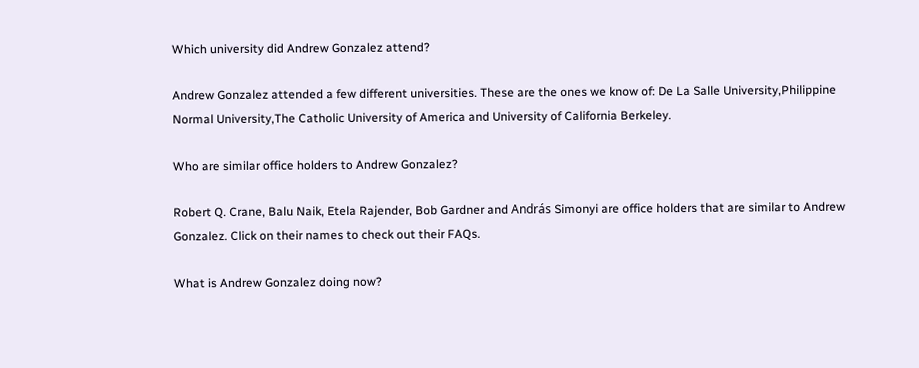Which university did Andrew Gonzalez attend?

Andrew Gonzalez attended a few different universities. These are the ones we know of: De La Salle University,Philippine Normal University,The Catholic University of America and University of California Berkeley.

Who are similar office holders to Andrew Gonzalez?

Robert Q. Crane, Balu Naik, Etela Rajender, Bob Gardner and András Simonyi are office holders that are similar to Andrew Gonzalez. Click on their names to check out their FAQs.

What is Andrew Gonzalez doing now?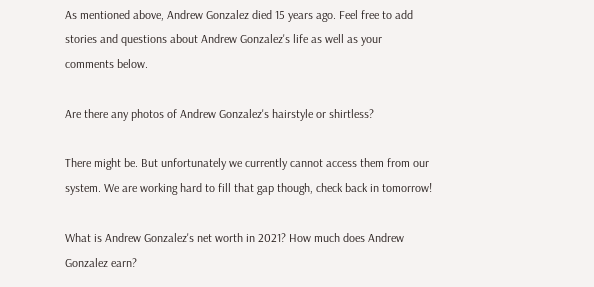As mentioned above, Andrew Gonzalez died 15 years ago. Feel free to add stories and questions about Andrew Gonzalez's life as well as your comments below.

Are there any photos of Andrew Gonzalez's hairstyle or shirtless?

There might be. But unfortunately we currently cannot access them from our system. We are working hard to fill that gap though, check back in tomorrow!

What is Andrew Gonzalez's net worth in 2021? How much does Andrew Gonzalez earn?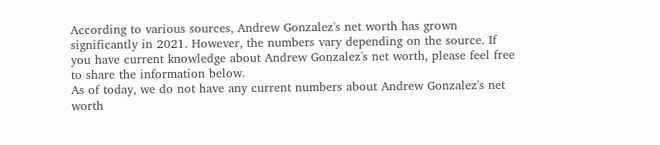According to various sources, Andrew Gonzalez's net worth has grown significantly in 2021. However, the numbers vary depending on the source. If you have current knowledge about Andrew Gonzalez's net worth, please feel free to share the information below.
As of today, we do not have any current numbers about Andrew Gonzalez's net worth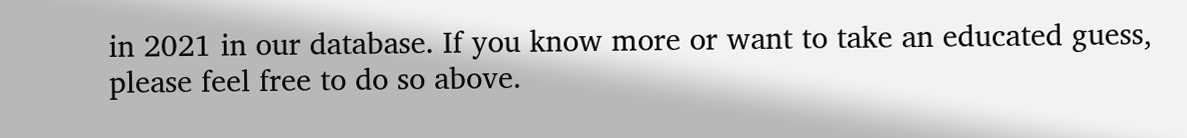in 2021 in our database. If you know more or want to take an educated guess, please feel free to do so above.